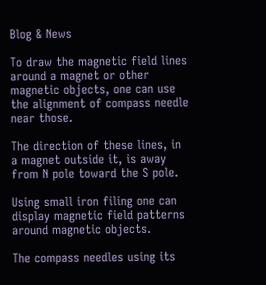Blog & News

To draw the magnetic field lines around a magnet or other magnetic objects, one can use the alignment of compass needle near those.

The direction of these lines, in a magnet outside it, is away from N pole toward the S pole.

Using small iron filing one can display magnetic field patterns around magnetic objects.

The compass needles using its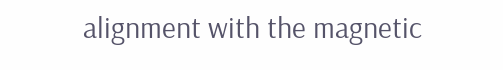alignment with the magnetic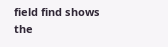field find shows the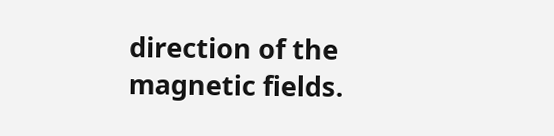direction of the magnetic fields.